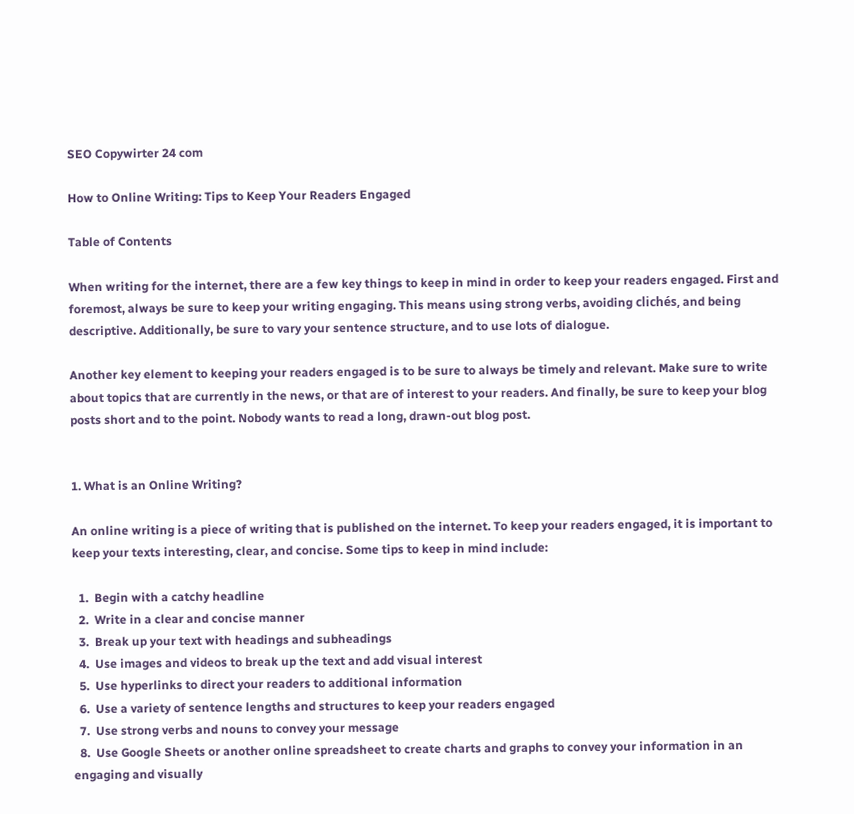SEO Copywirter 24 com

How to Online Writing: Tips to Keep Your Readers Engaged

Table of Contents

When writing for the internet, there are a few key things to keep in mind in order to keep your readers engaged. First and foremost, always be sure to keep your writing engaging. This means using strong verbs, avoiding clichés, and being descriptive. Additionally, be sure to vary your sentence structure, and to use lots of dialogue.

Another key element to keeping your readers engaged is to be sure to always be timely and relevant. Make sure to write about topics that are currently in the news, or that are of interest to your readers. And finally, be sure to keep your blog posts short and to the point. Nobody wants to read a long, drawn-out blog post.


1. What is an Online Writing?

An online writing is a piece of writing that is published on the internet. To keep your readers engaged, it is important to keep your texts interesting, clear, and concise. Some tips to keep in mind include:

  1.  Begin with a catchy headline
  2.  Write in a clear and concise manner
  3.  Break up your text with headings and subheadings
  4.  Use images and videos to break up the text and add visual interest
  5.  Use hyperlinks to direct your readers to additional information
  6.  Use a variety of sentence lengths and structures to keep your readers engaged
  7.  Use strong verbs and nouns to convey your message
  8.  Use Google Sheets or another online spreadsheet to create charts and graphs to convey your information in an engaging and visually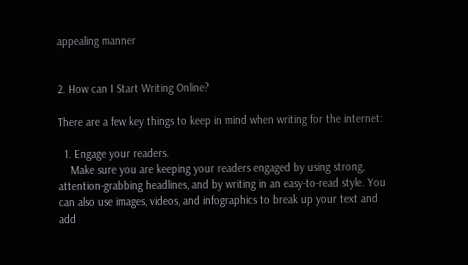appealing manner


2. How can I Start Writing Online?

There are a few key things to keep in mind when writing for the internet:

  1. Engage your readers.
    Make sure you are keeping your readers engaged by using strong, attention-grabbing headlines, and by writing in an easy-to-read style. You can also use images, videos, and infographics to break up your text and add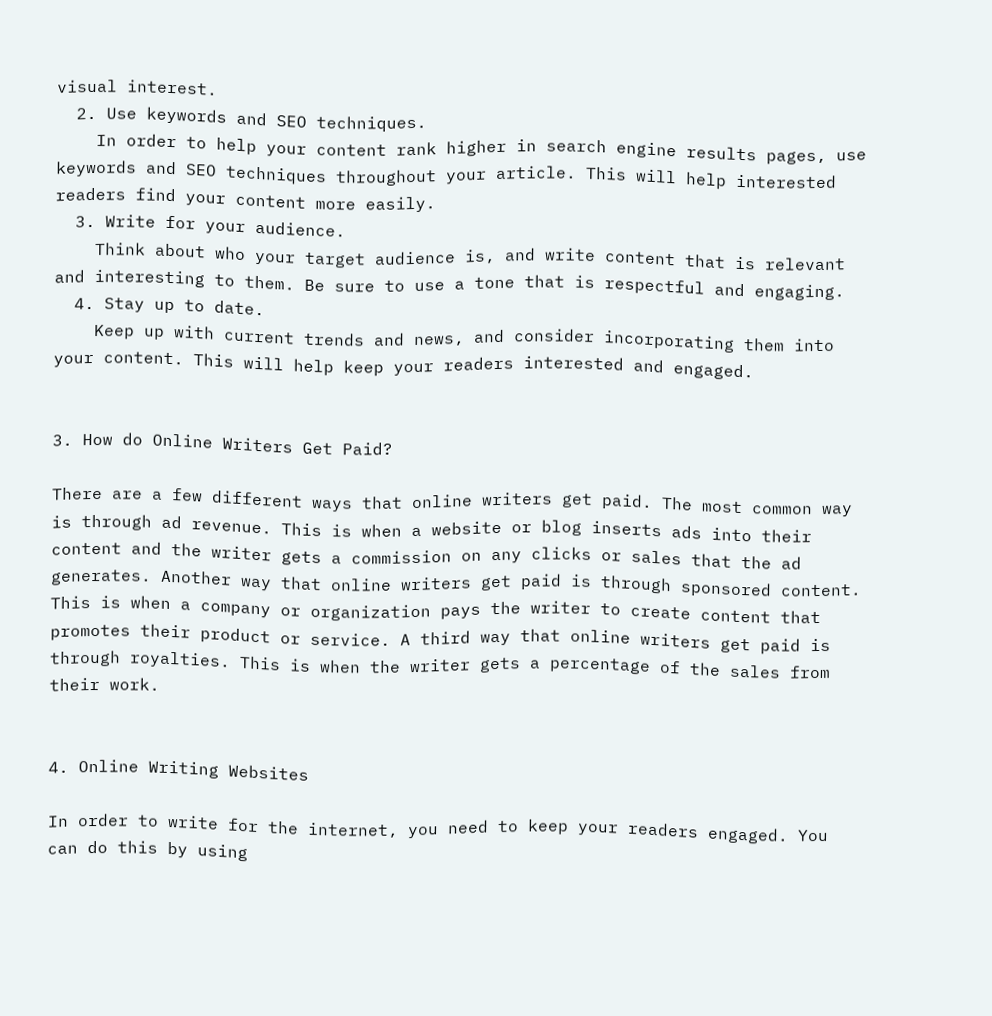visual interest.
  2. Use keywords and SEO techniques.
    In order to help your content rank higher in search engine results pages, use keywords and SEO techniques throughout your article. This will help interested readers find your content more easily.
  3. Write for your audience.
    Think about who your target audience is, and write content that is relevant and interesting to them. Be sure to use a tone that is respectful and engaging.
  4. Stay up to date.
    Keep up with current trends and news, and consider incorporating them into your content. This will help keep your readers interested and engaged.


3. How do Online Writers Get Paid?

There are a few different ways that online writers get paid. The most common way is through ad revenue. This is when a website or blog inserts ads into their content and the writer gets a commission on any clicks or sales that the ad generates. Another way that online writers get paid is through sponsored content. This is when a company or organization pays the writer to create content that promotes their product or service. A third way that online writers get paid is through royalties. This is when the writer gets a percentage of the sales from their work.


4. Online Writing Websites

In order to write for the internet, you need to keep your readers engaged. You can do this by using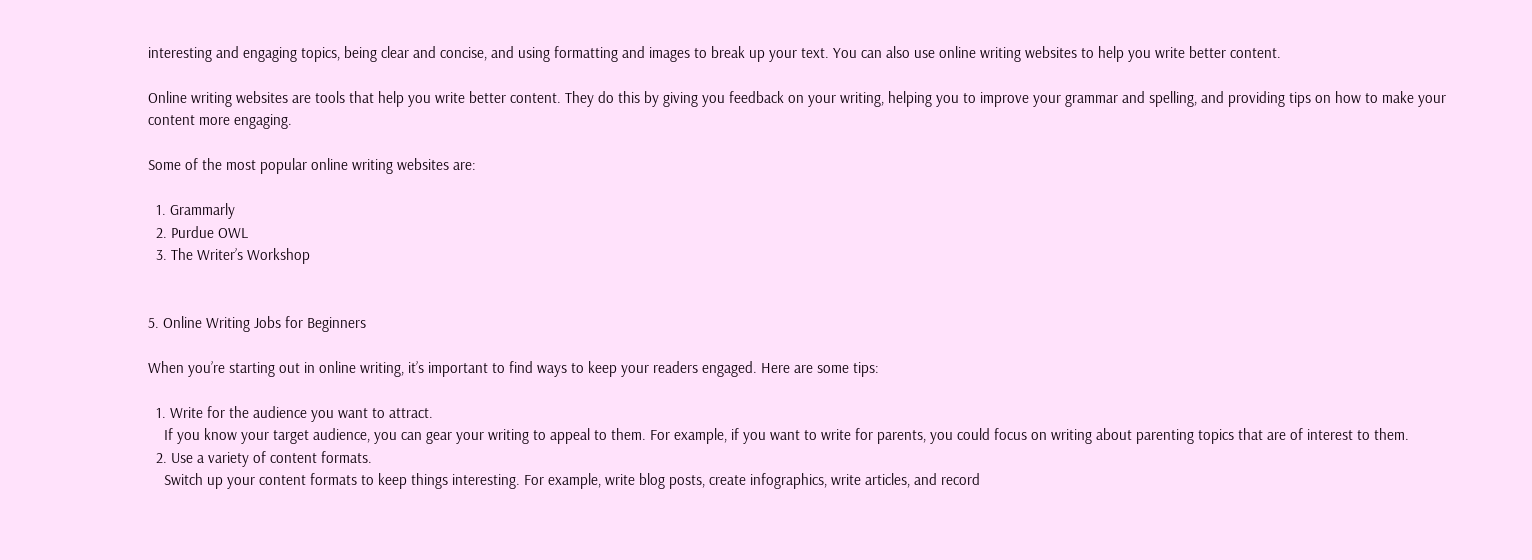interesting and engaging topics, being clear and concise, and using formatting and images to break up your text. You can also use online writing websites to help you write better content.

Online writing websites are tools that help you write better content. They do this by giving you feedback on your writing, helping you to improve your grammar and spelling, and providing tips on how to make your content more engaging.

Some of the most popular online writing websites are:

  1. Grammarly
  2. Purdue OWL
  3. The Writer’s Workshop


5. Online Writing Jobs for Beginners

When you’re starting out in online writing, it’s important to find ways to keep your readers engaged. Here are some tips:

  1. Write for the audience you want to attract.
    If you know your target audience, you can gear your writing to appeal to them. For example, if you want to write for parents, you could focus on writing about parenting topics that are of interest to them.
  2. Use a variety of content formats.
    Switch up your content formats to keep things interesting. For example, write blog posts, create infographics, write articles, and record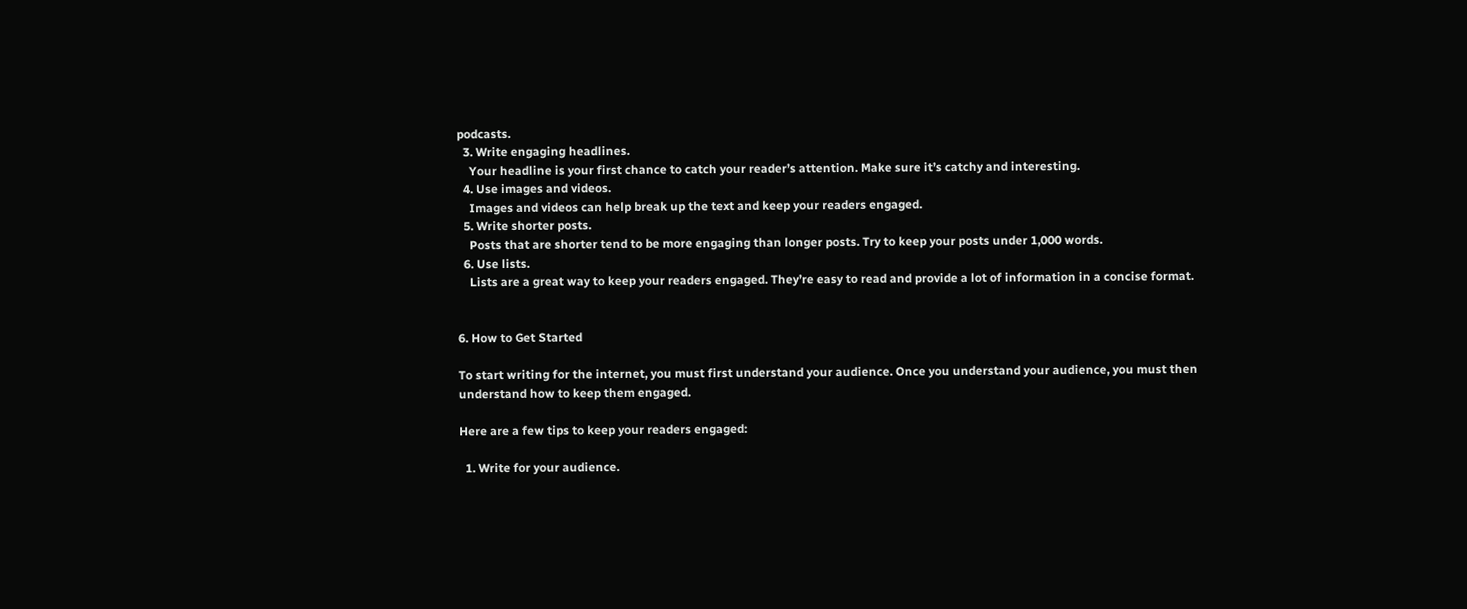podcasts.
  3. Write engaging headlines.
    Your headline is your first chance to catch your reader’s attention. Make sure it’s catchy and interesting.
  4. Use images and videos.
    Images and videos can help break up the text and keep your readers engaged.
  5. Write shorter posts.
    Posts that are shorter tend to be more engaging than longer posts. Try to keep your posts under 1,000 words.
  6. Use lists.
    Lists are a great way to keep your readers engaged. They’re easy to read and provide a lot of information in a concise format.


6. How to Get Started

To start writing for the internet, you must first understand your audience. Once you understand your audience, you must then understand how to keep them engaged.

Here are a few tips to keep your readers engaged:

  1. Write for your audience.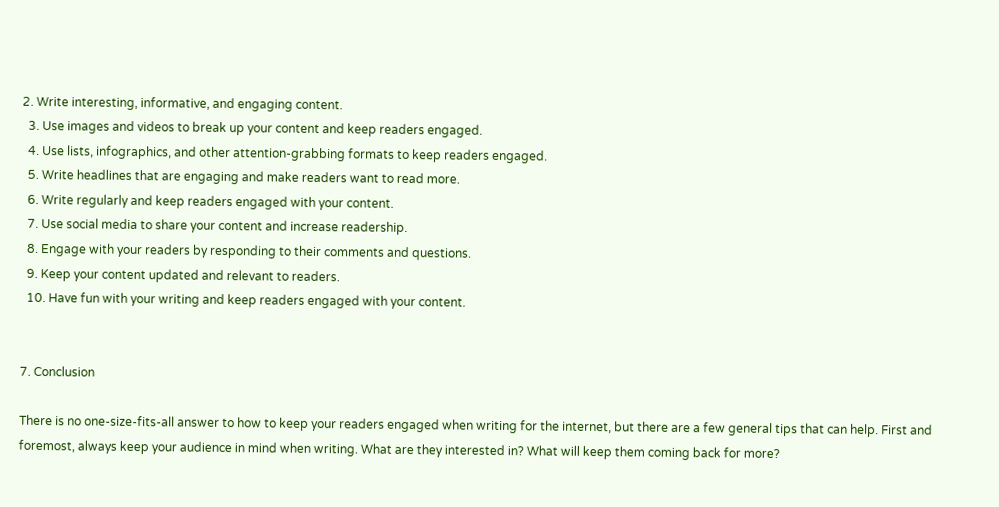2. Write interesting, informative, and engaging content.
  3. Use images and videos to break up your content and keep readers engaged.
  4. Use lists, infographics, and other attention-grabbing formats to keep readers engaged.
  5. Write headlines that are engaging and make readers want to read more.
  6. Write regularly and keep readers engaged with your content.
  7. Use social media to share your content and increase readership.
  8. Engage with your readers by responding to their comments and questions.
  9. Keep your content updated and relevant to readers.
  10. Have fun with your writing and keep readers engaged with your content.


7. Conclusion

There is no one-size-fits-all answer to how to keep your readers engaged when writing for the internet, but there are a few general tips that can help. First and foremost, always keep your audience in mind when writing. What are they interested in? What will keep them coming back for more?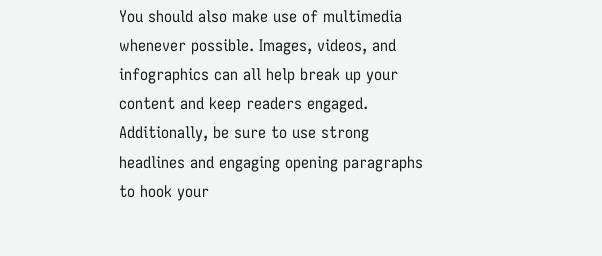You should also make use of multimedia whenever possible. Images, videos, and infographics can all help break up your content and keep readers engaged. Additionally, be sure to use strong headlines and engaging opening paragraphs to hook your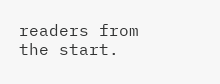readers from the start.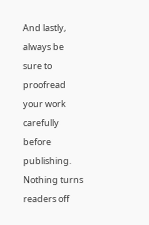And lastly, always be sure to proofread your work carefully before publishing. Nothing turns readers off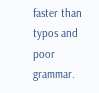faster than typos and poor grammar.